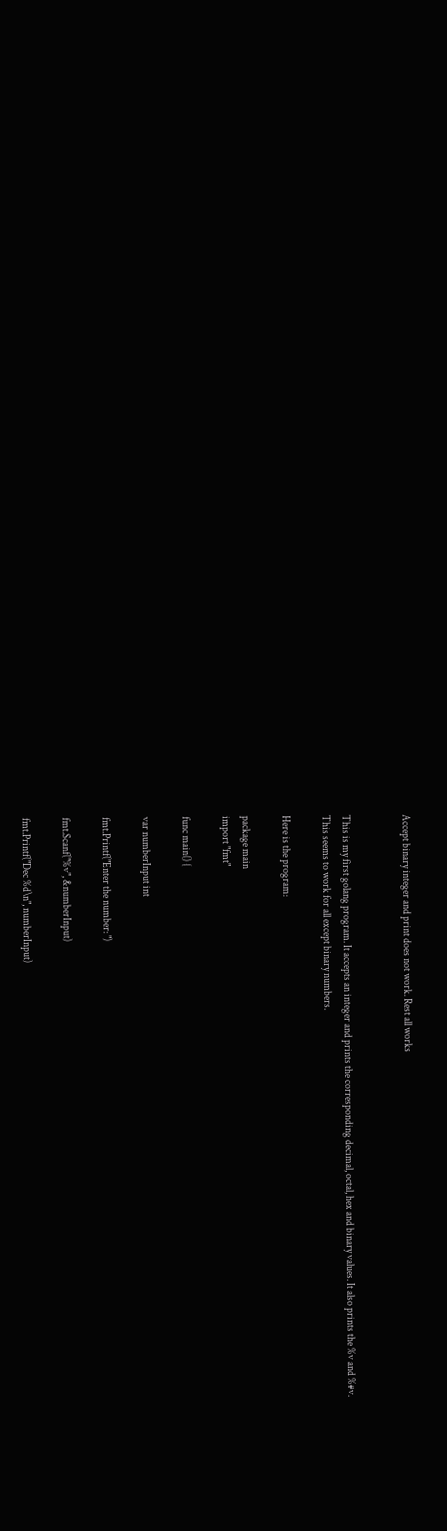Accept binary integer and print does not work. Rest all works


This is my first golang program. It accepts an integer and prints the corresponding decimal, octal, hex and binary values. It also prints the %v and %#v.
This seems to work for all except binary numbers.

Here is the program:

package main
import "fmt"

func main() {

var numberInput int

fmt.Printf("Enter the number: ")

fmt.Scanf("%v", &numberInput)

fmt.Printf("Dec %d\n", numberInput)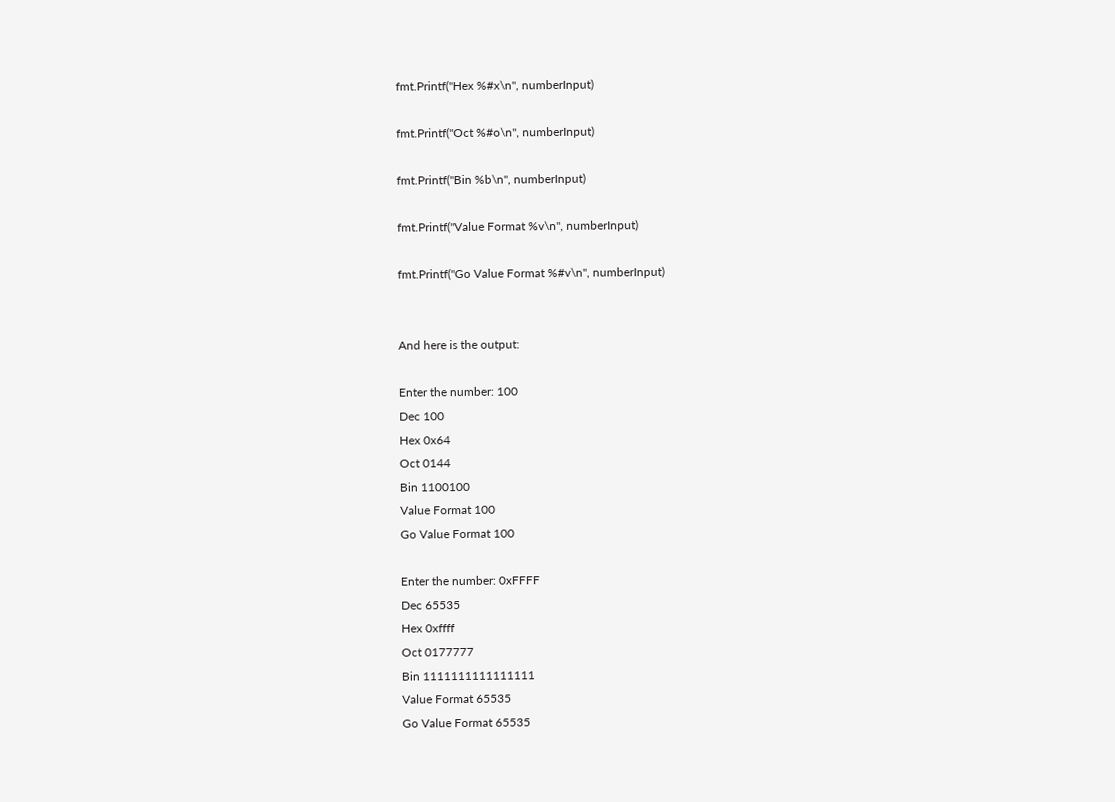fmt.Printf("Hex %#x\n", numberInput)

fmt.Printf("Oct %#o\n", numberInput)

fmt.Printf("Bin %b\n", numberInput)

fmt.Printf("Value Format %v\n", numberInput)

fmt.Printf("Go Value Format %#v\n", numberInput)


And here is the output:

Enter the number: 100
Dec 100
Hex 0x64
Oct 0144
Bin 1100100
Value Format 100
Go Value Format 100

Enter the number: 0xFFFF
Dec 65535
Hex 0xffff
Oct 0177777
Bin 1111111111111111
Value Format 65535
Go Value Format 65535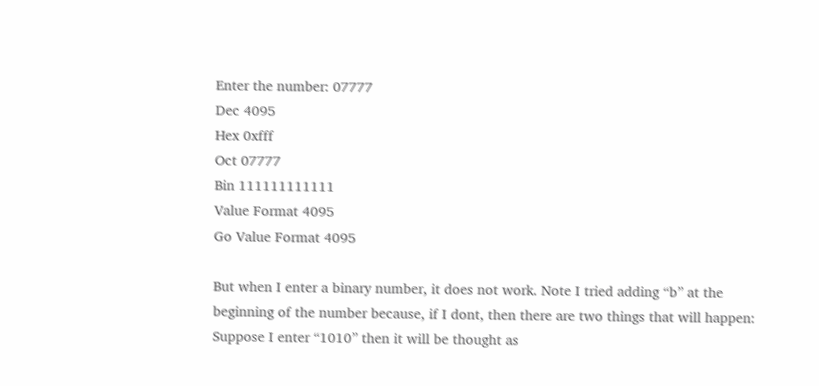Enter the number: 07777
Dec 4095
Hex 0xfff
Oct 07777
Bin 111111111111
Value Format 4095
Go Value Format 4095

But when I enter a binary number, it does not work. Note I tried adding “b” at the beginning of the number because, if I dont, then there are two things that will happen:
Suppose I enter “1010” then it will be thought as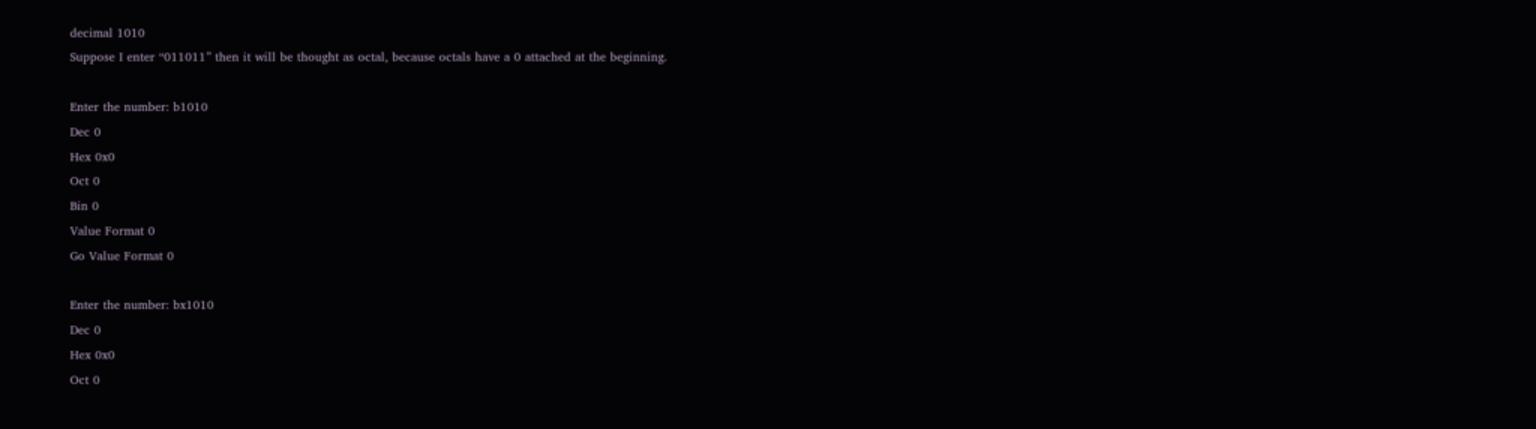decimal 1010
Suppose I enter “011011” then it will be thought as octal, because octals have a 0 attached at the beginning.

Enter the number: b1010
Dec 0
Hex 0x0
Oct 0
Bin 0
Value Format 0
Go Value Format 0

Enter the number: bx1010
Dec 0
Hex 0x0
Oct 0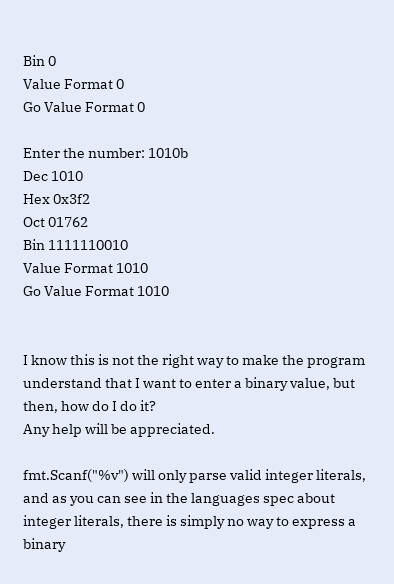Bin 0
Value Format 0
Go Value Format 0

Enter the number: 1010b
Dec 1010
Hex 0x3f2
Oct 01762
Bin 1111110010
Value Format 1010
Go Value Format 1010


I know this is not the right way to make the program understand that I want to enter a binary value, but then, how do I do it?
Any help will be appreciated.

fmt.Scanf("%v") will only parse valid integer literals, and as you can see in the languages spec about integer literals, there is simply no way to express a binary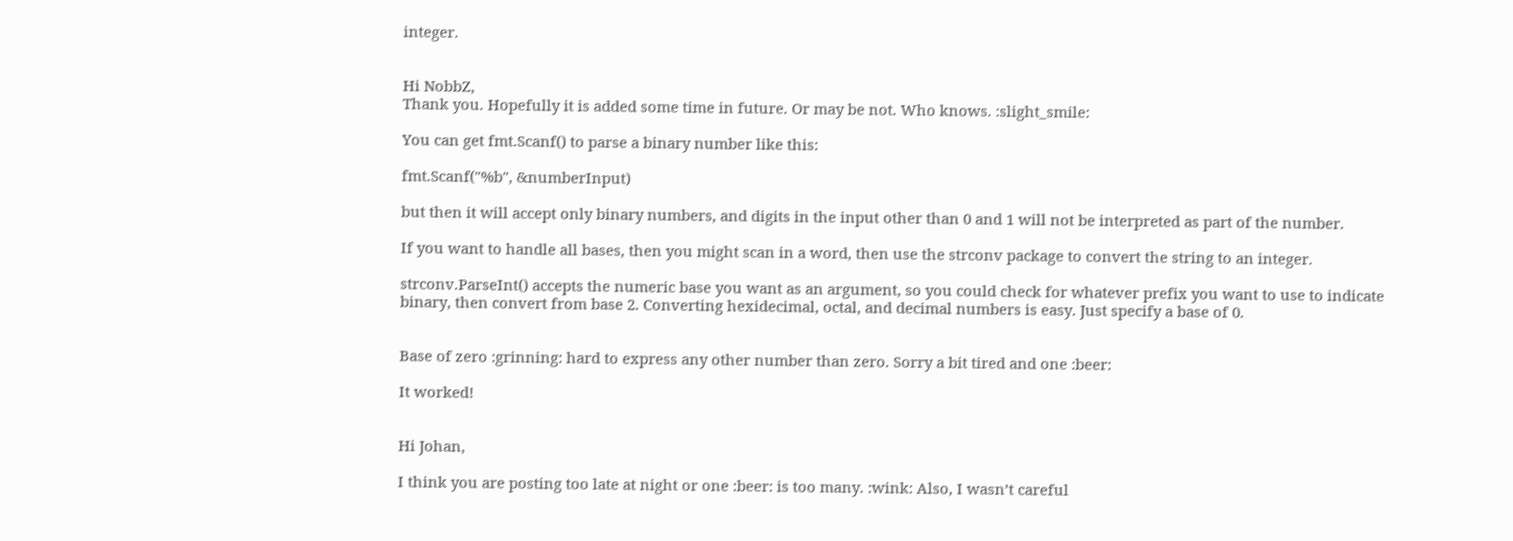integer.


Hi NobbZ,
Thank you. Hopefully it is added some time in future. Or may be not. Who knows. :slight_smile:

You can get fmt.Scanf() to parse a binary number like this:

fmt.Scanf("%b", &numberInput)

but then it will accept only binary numbers, and digits in the input other than 0 and 1 will not be interpreted as part of the number.

If you want to handle all bases, then you might scan in a word, then use the strconv package to convert the string to an integer.

strconv.ParseInt() accepts the numeric base you want as an argument, so you could check for whatever prefix you want to use to indicate binary, then convert from base 2. Converting hexidecimal, octal, and decimal numbers is easy. Just specify a base of 0.


Base of zero :grinning: hard to express any other number than zero. Sorry a bit tired and one :beer:

It worked!


Hi Johan,

I think you are posting too late at night or one :beer: is too many. :wink: Also, I wasn’t careful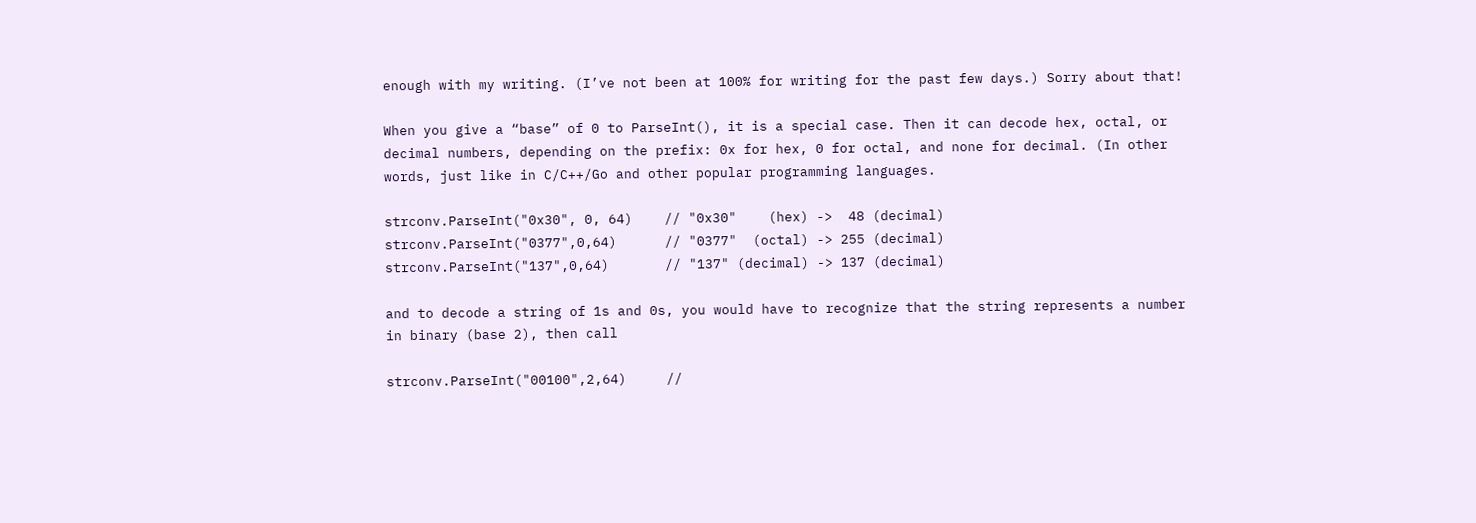enough with my writing. (I’ve not been at 100% for writing for the past few days.) Sorry about that!

When you give a “base” of 0 to ParseInt(), it is a special case. Then it can decode hex, octal, or decimal numbers, depending on the prefix: 0x for hex, 0 for octal, and none for decimal. (In other words, just like in C/C++/Go and other popular programming languages.

strconv.ParseInt("0x30", 0, 64)    // "0x30"    (hex) ->  48 (decimal)
strconv.ParseInt("0377",0,64)      // "0377"  (octal) -> 255 (decimal)
strconv.ParseInt("137",0,64)       // "137" (decimal) -> 137 (decimal)

and to decode a string of 1s and 0s, you would have to recognize that the string represents a number in binary (base 2), then call

strconv.ParseInt("00100",2,64)     //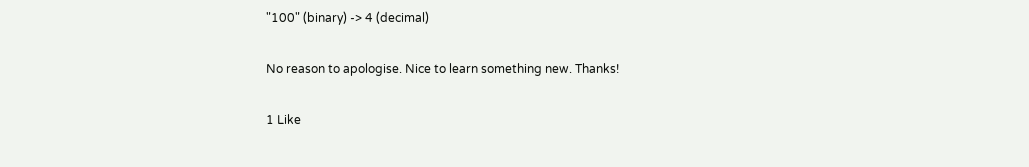"100" (binary) -> 4 (decimal)

No reason to apologise. Nice to learn something new. Thanks!

1 Like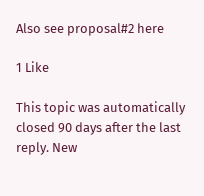Also see proposal#2 here

1 Like

This topic was automatically closed 90 days after the last reply. New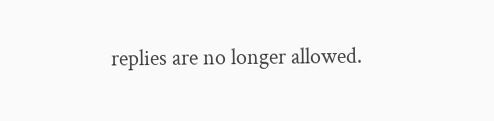replies are no longer allowed.